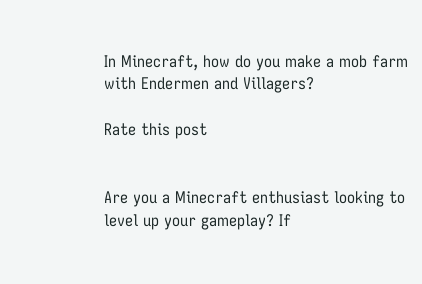In Minecraft, how do you make a mob farm with Endermen and Villagers?

Rate this post


Are you a Minecraft enthusiast looking to level up your gameplay? If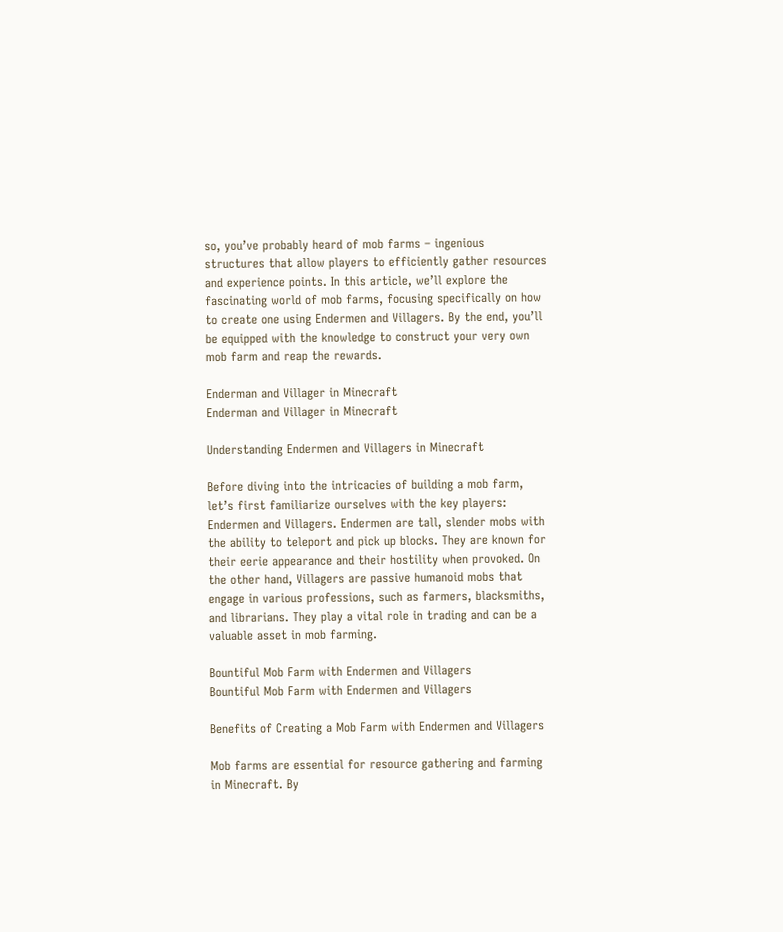so, you’ve probably heard of mob farms – ingenious structures that allow players to efficiently gather resources and experience points. In this article, we’ll explore the fascinating world of mob farms, focusing specifically on how to create one using Endermen and Villagers. By the end, you’ll be equipped with the knowledge to construct your very own mob farm and reap the rewards.

Enderman and Villager in Minecraft
Enderman and Villager in Minecraft

Understanding Endermen and Villagers in Minecraft

Before diving into the intricacies of building a mob farm, let’s first familiarize ourselves with the key players: Endermen and Villagers. Endermen are tall, slender mobs with the ability to teleport and pick up blocks. They are known for their eerie appearance and their hostility when provoked. On the other hand, Villagers are passive humanoid mobs that engage in various professions, such as farmers, blacksmiths, and librarians. They play a vital role in trading and can be a valuable asset in mob farming.

Bountiful Mob Farm with Endermen and Villagers
Bountiful Mob Farm with Endermen and Villagers

Benefits of Creating a Mob Farm with Endermen and Villagers

Mob farms are essential for resource gathering and farming in Minecraft. By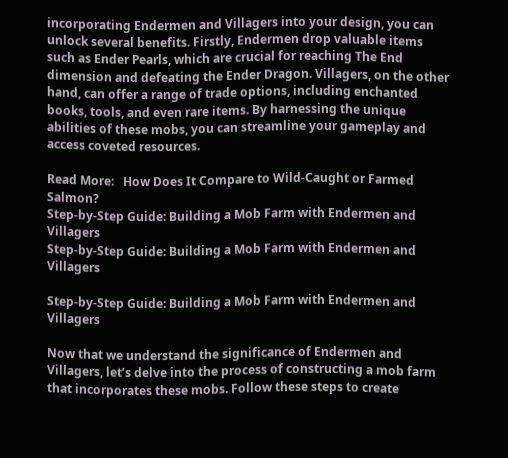incorporating Endermen and Villagers into your design, you can unlock several benefits. Firstly, Endermen drop valuable items such as Ender Pearls, which are crucial for reaching The End dimension and defeating the Ender Dragon. Villagers, on the other hand, can offer a range of trade options, including enchanted books, tools, and even rare items. By harnessing the unique abilities of these mobs, you can streamline your gameplay and access coveted resources.

Read More:   How Does It Compare to Wild-Caught or Farmed Salmon?
Step-by-Step Guide: Building a Mob Farm with Endermen and Villagers
Step-by-Step Guide: Building a Mob Farm with Endermen and Villagers

Step-by-Step Guide: Building a Mob Farm with Endermen and Villagers

Now that we understand the significance of Endermen and Villagers, let’s delve into the process of constructing a mob farm that incorporates these mobs. Follow these steps to create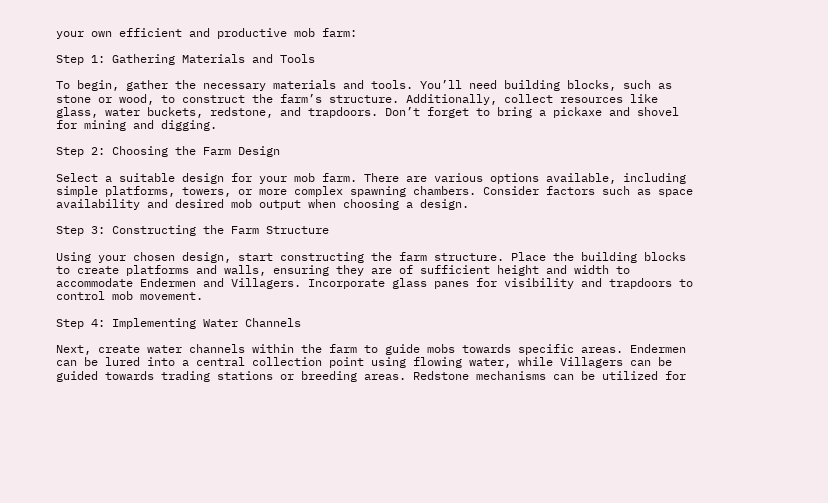your own efficient and productive mob farm:

Step 1: Gathering Materials and Tools

To begin, gather the necessary materials and tools. You’ll need building blocks, such as stone or wood, to construct the farm’s structure. Additionally, collect resources like glass, water buckets, redstone, and trapdoors. Don’t forget to bring a pickaxe and shovel for mining and digging.

Step 2: Choosing the Farm Design

Select a suitable design for your mob farm. There are various options available, including simple platforms, towers, or more complex spawning chambers. Consider factors such as space availability and desired mob output when choosing a design.

Step 3: Constructing the Farm Structure

Using your chosen design, start constructing the farm structure. Place the building blocks to create platforms and walls, ensuring they are of sufficient height and width to accommodate Endermen and Villagers. Incorporate glass panes for visibility and trapdoors to control mob movement.

Step 4: Implementing Water Channels

Next, create water channels within the farm to guide mobs towards specific areas. Endermen can be lured into a central collection point using flowing water, while Villagers can be guided towards trading stations or breeding areas. Redstone mechanisms can be utilized for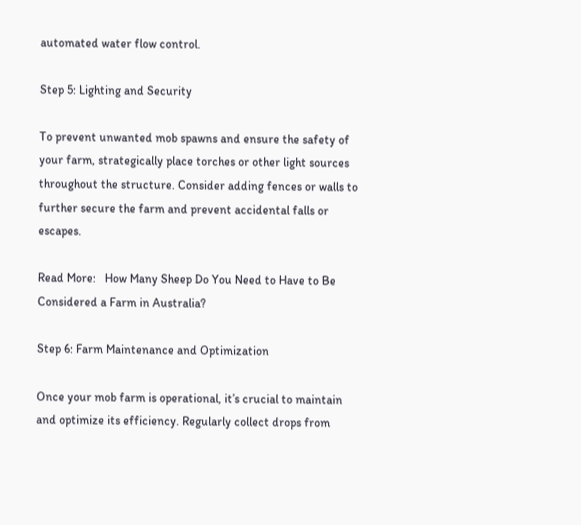automated water flow control.

Step 5: Lighting and Security

To prevent unwanted mob spawns and ensure the safety of your farm, strategically place torches or other light sources throughout the structure. Consider adding fences or walls to further secure the farm and prevent accidental falls or escapes.

Read More:   How Many Sheep Do You Need to Have to Be Considered a Farm in Australia?

Step 6: Farm Maintenance and Optimization

Once your mob farm is operational, it’s crucial to maintain and optimize its efficiency. Regularly collect drops from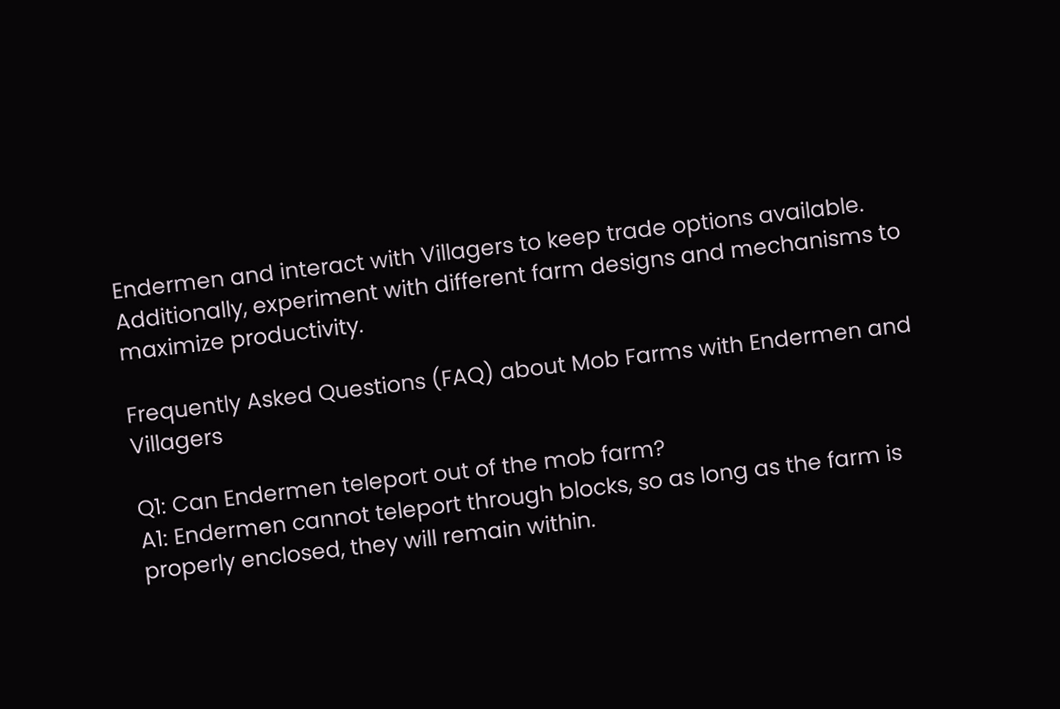Endermen and interact with Villagers to keep trade options available. Additionally, experiment with different farm designs and mechanisms to maximize productivity.

Frequently Asked Questions (FAQ) about Mob Farms with Endermen and Villagers

Q1: Can Endermen teleport out of the mob farm?
A1: Endermen cannot teleport through blocks, so as long as the farm is properly enclosed, they will remain within.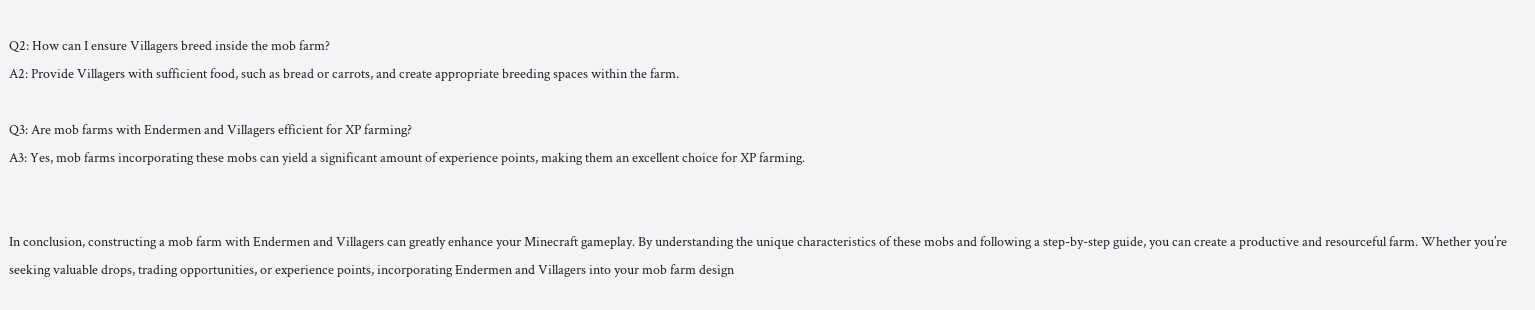Q2: How can I ensure Villagers breed inside the mob farm?
A2: Provide Villagers with sufficient food, such as bread or carrots, and create appropriate breeding spaces within the farm.

Q3: Are mob farms with Endermen and Villagers efficient for XP farming?
A3: Yes, mob farms incorporating these mobs can yield a significant amount of experience points, making them an excellent choice for XP farming.


In conclusion, constructing a mob farm with Endermen and Villagers can greatly enhance your Minecraft gameplay. By understanding the unique characteristics of these mobs and following a step-by-step guide, you can create a productive and resourceful farm. Whether you’re seeking valuable drops, trading opportunities, or experience points, incorporating Endermen and Villagers into your mob farm design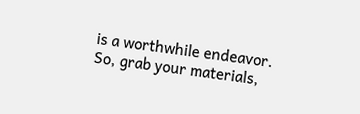is a worthwhile endeavor. So, grab your materials,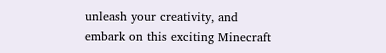unleash your creativity, and embark on this exciting Minecraft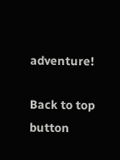adventure!

Back to top button